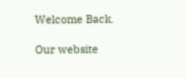Welcome Back.

Our website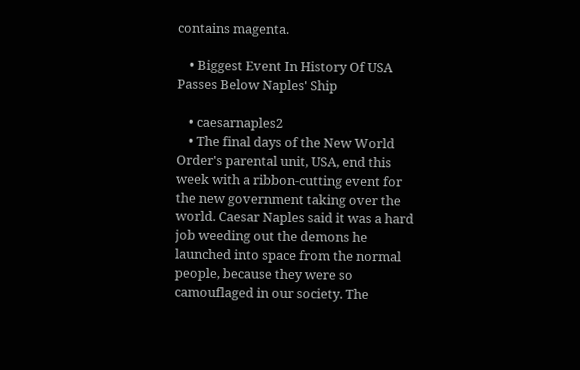contains magenta.

    • Biggest Event In History Of USA Passes Below Naples' Ship

    • caesarnaples2
    • The final days of the New World Order's parental unit, USA, end this week with a ribbon-cutting event for the new government taking over the world. Caesar Naples said it was a hard job weeding out the demons he launched into space from the normal people, because they were so camouflaged in our society. The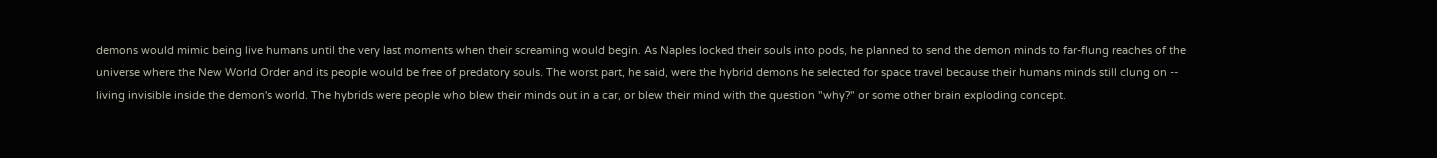demons would mimic being live humans until the very last moments when their screaming would begin. As Naples locked their souls into pods, he planned to send the demon minds to far-flung reaches of the universe where the New World Order and its people would be free of predatory souls. The worst part, he said, were the hybrid demons he selected for space travel because their humans minds still clung on -- living invisible inside the demon's world. The hybrids were people who blew their minds out in a car, or blew their mind with the question "why?" or some other brain exploding concept.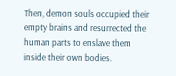Then, demon souls occupied their empty brains and resurrected the human parts to enslave them inside their own bodies.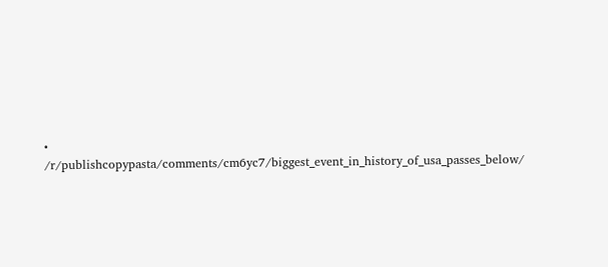• /r/publishcopypasta/comments/cm6yc7/biggest_event_in_history_of_usa_passes_below/